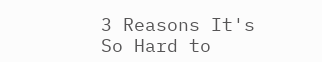3 Reasons It's So Hard to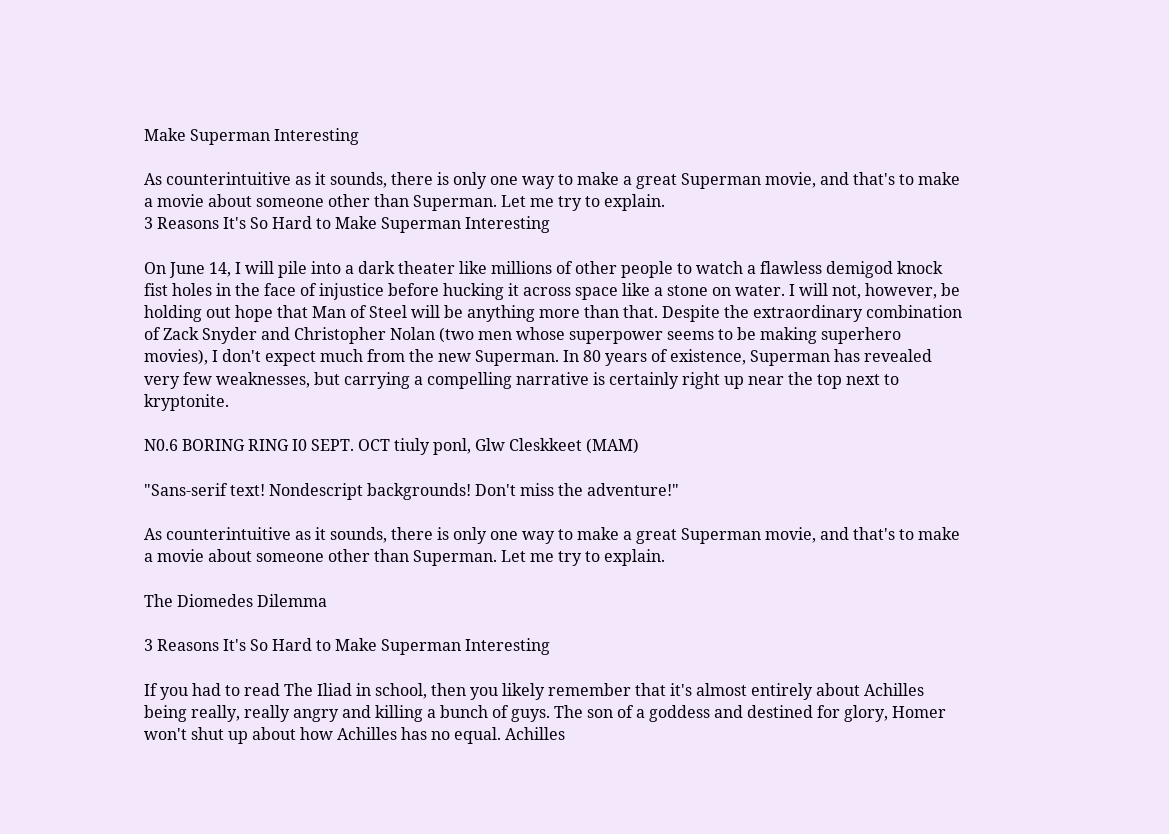Make Superman Interesting

As counterintuitive as it sounds, there is only one way to make a great Superman movie, and that's to make a movie about someone other than Superman. Let me try to explain.
3 Reasons It's So Hard to Make Superman Interesting

On June 14, I will pile into a dark theater like millions of other people to watch a flawless demigod knock fist holes in the face of injustice before hucking it across space like a stone on water. I will not, however, be holding out hope that Man of Steel will be anything more than that. Despite the extraordinary combination of Zack Snyder and Christopher Nolan (two men whose superpower seems to be making superhero movies), I don't expect much from the new Superman. In 80 years of existence, Superman has revealed very few weaknesses, but carrying a compelling narrative is certainly right up near the top next to kryptonite.

N0.6 BORING RING I0 SEPT. OCT tiuly ponl, Glw Cleskkeet (MAM)

"Sans-serif text! Nondescript backgrounds! Don't miss the adventure!"

As counterintuitive as it sounds, there is only one way to make a great Superman movie, and that's to make a movie about someone other than Superman. Let me try to explain.

The Diomedes Dilemma

3 Reasons It's So Hard to Make Superman Interesting

If you had to read The Iliad in school, then you likely remember that it's almost entirely about Achilles being really, really angry and killing a bunch of guys. The son of a goddess and destined for glory, Homer won't shut up about how Achilles has no equal. Achilles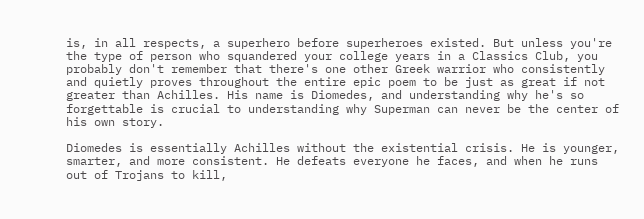is, in all respects, a superhero before superheroes existed. But unless you're the type of person who squandered your college years in a Classics Club, you probably don't remember that there's one other Greek warrior who consistently and quietly proves throughout the entire epic poem to be just as great if not greater than Achilles. His name is Diomedes, and understanding why he's so forgettable is crucial to understanding why Superman can never be the center of his own story.

Diomedes is essentially Achilles without the existential crisis. He is younger, smarter, and more consistent. He defeats everyone he faces, and when he runs out of Trojans to kill,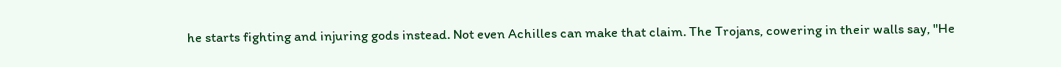he starts fighting and injuring gods instead. Not even Achilles can make that claim. The Trojans, cowering in their walls say, "He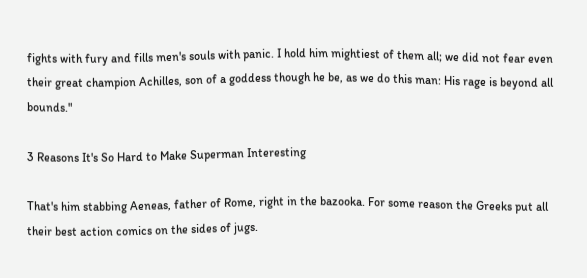fights with fury and fills men's souls with panic. I hold him mightiest of them all; we did not fear even their great champion Achilles, son of a goddess though he be, as we do this man: His rage is beyond all bounds."

3 Reasons It's So Hard to Make Superman Interesting

That's him stabbing Aeneas, father of Rome, right in the bazooka. For some reason the Greeks put all their best action comics on the sides of jugs.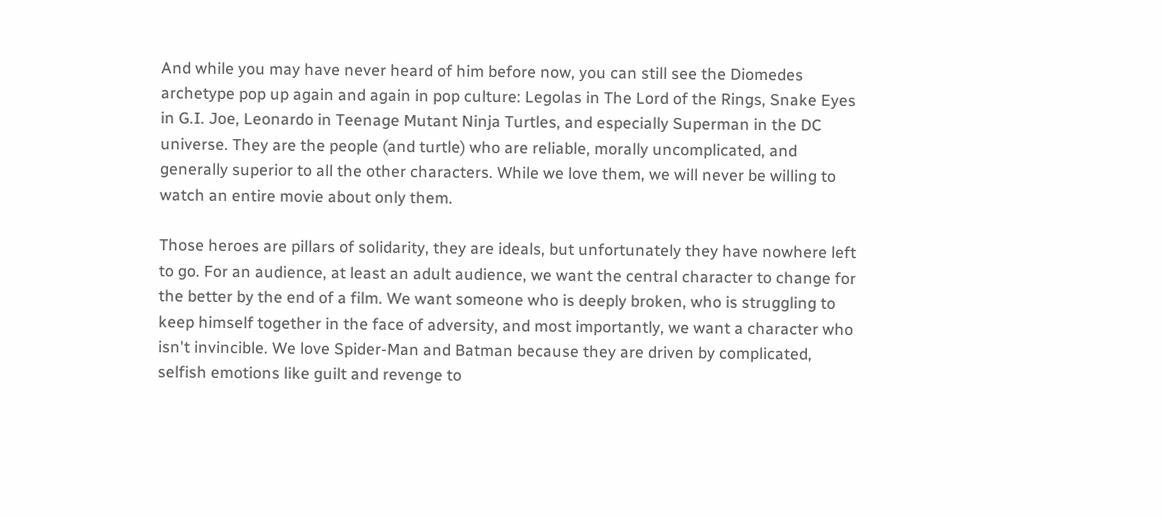And while you may have never heard of him before now, you can still see the Diomedes archetype pop up again and again in pop culture: Legolas in The Lord of the Rings, Snake Eyes in G.I. Joe, Leonardo in Teenage Mutant Ninja Turtles, and especially Superman in the DC universe. They are the people (and turtle) who are reliable, morally uncomplicated, and generally superior to all the other characters. While we love them, we will never be willing to watch an entire movie about only them.

Those heroes are pillars of solidarity, they are ideals, but unfortunately they have nowhere left to go. For an audience, at least an adult audience, we want the central character to change for the better by the end of a film. We want someone who is deeply broken, who is struggling to keep himself together in the face of adversity, and most importantly, we want a character who isn't invincible. We love Spider-Man and Batman because they are driven by complicated, selfish emotions like guilt and revenge to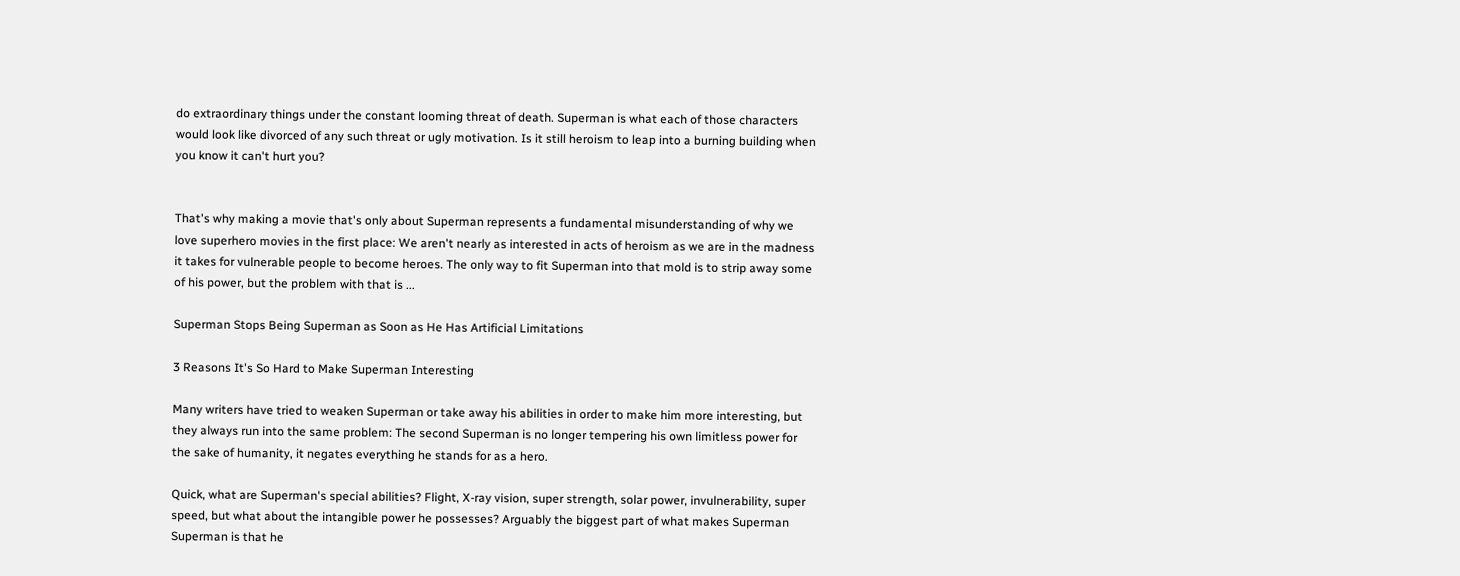do extraordinary things under the constant looming threat of death. Superman is what each of those characters would look like divorced of any such threat or ugly motivation. Is it still heroism to leap into a burning building when you know it can't hurt you?


That's why making a movie that's only about Superman represents a fundamental misunderstanding of why we love superhero movies in the first place: We aren't nearly as interested in acts of heroism as we are in the madness it takes for vulnerable people to become heroes. The only way to fit Superman into that mold is to strip away some of his power, but the problem with that is ...

Superman Stops Being Superman as Soon as He Has Artificial Limitations

3 Reasons It's So Hard to Make Superman Interesting

Many writers have tried to weaken Superman or take away his abilities in order to make him more interesting, but they always run into the same problem: The second Superman is no longer tempering his own limitless power for the sake of humanity, it negates everything he stands for as a hero.

Quick, what are Superman's special abilities? Flight, X-ray vision, super strength, solar power, invulnerability, super speed, but what about the intangible power he possesses? Arguably the biggest part of what makes Superman Superman is that he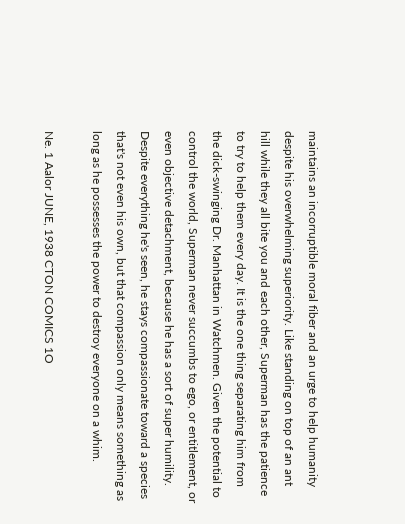maintains an incorruptible moral fiber and an urge to help humanity despite his overwhelming superiority. Like standing on top of an ant hill while they all bite you and each other, Superman has the patience to try to help them every day. It is the one thing separating him from the dick-swinging Dr. Manhattan in Watchmen. Given the potential to control the world, Superman never succumbs to ego, or entitlement, or even objective detachment, because he has a sort of super humility. Despite everything he's seen, he stays compassionate toward a species that's not even his own, but that compassion only means something as long as he possesses the power to destroy everyone on a whim.

Ne. 1 Aalor JUNE, 1938 CTON COMICS 1O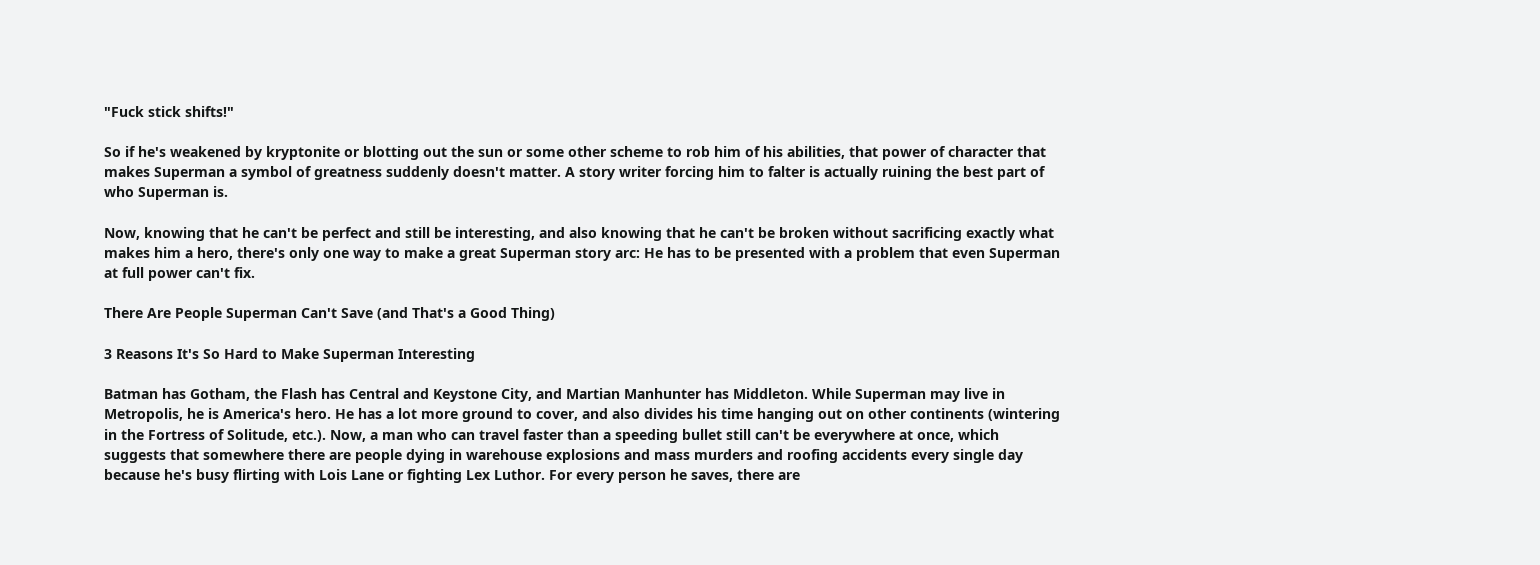"Fuck stick shifts!"

So if he's weakened by kryptonite or blotting out the sun or some other scheme to rob him of his abilities, that power of character that makes Superman a symbol of greatness suddenly doesn't matter. A story writer forcing him to falter is actually ruining the best part of who Superman is.

Now, knowing that he can't be perfect and still be interesting, and also knowing that he can't be broken without sacrificing exactly what makes him a hero, there's only one way to make a great Superman story arc: He has to be presented with a problem that even Superman at full power can't fix.

There Are People Superman Can't Save (and That's a Good Thing)

3 Reasons It's So Hard to Make Superman Interesting

Batman has Gotham, the Flash has Central and Keystone City, and Martian Manhunter has Middleton. While Superman may live in Metropolis, he is America's hero. He has a lot more ground to cover, and also divides his time hanging out on other continents (wintering in the Fortress of Solitude, etc.). Now, a man who can travel faster than a speeding bullet still can't be everywhere at once, which suggests that somewhere there are people dying in warehouse explosions and mass murders and roofing accidents every single day because he's busy flirting with Lois Lane or fighting Lex Luthor. For every person he saves, there are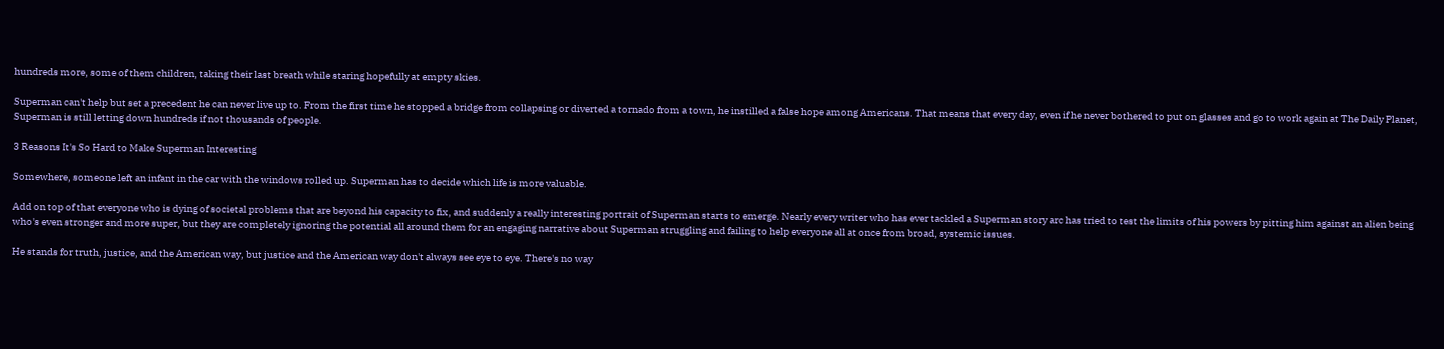hundreds more, some of them children, taking their last breath while staring hopefully at empty skies.

Superman can't help but set a precedent he can never live up to. From the first time he stopped a bridge from collapsing or diverted a tornado from a town, he instilled a false hope among Americans. That means that every day, even if he never bothered to put on glasses and go to work again at The Daily Planet, Superman is still letting down hundreds if not thousands of people.

3 Reasons It's So Hard to Make Superman Interesting

Somewhere, someone left an infant in the car with the windows rolled up. Superman has to decide which life is more valuable.

Add on top of that everyone who is dying of societal problems that are beyond his capacity to fix, and suddenly a really interesting portrait of Superman starts to emerge. Nearly every writer who has ever tackled a Superman story arc has tried to test the limits of his powers by pitting him against an alien being who's even stronger and more super, but they are completely ignoring the potential all around them for an engaging narrative about Superman struggling and failing to help everyone all at once from broad, systemic issues.

He stands for truth, justice, and the American way, but justice and the American way don't always see eye to eye. There's no way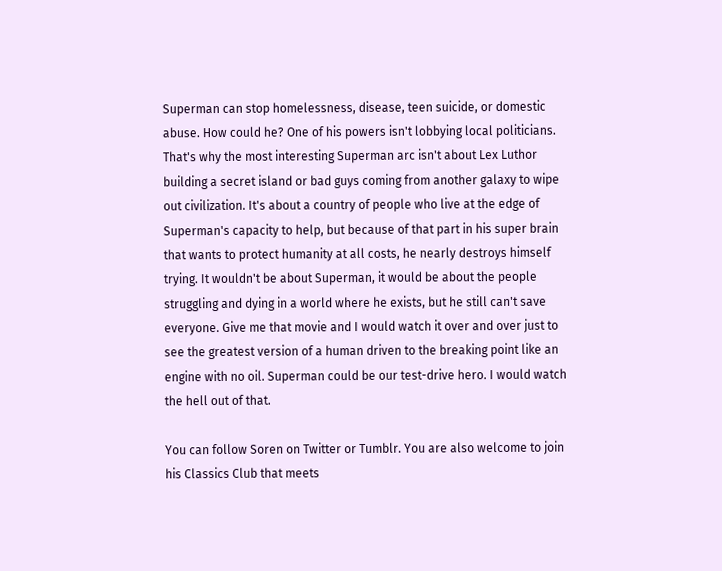Superman can stop homelessness, disease, teen suicide, or domestic abuse. How could he? One of his powers isn't lobbying local politicians. That's why the most interesting Superman arc isn't about Lex Luthor building a secret island or bad guys coming from another galaxy to wipe out civilization. It's about a country of people who live at the edge of Superman's capacity to help, but because of that part in his super brain that wants to protect humanity at all costs, he nearly destroys himself trying. It wouldn't be about Superman, it would be about the people struggling and dying in a world where he exists, but he still can't save everyone. Give me that movie and I would watch it over and over just to see the greatest version of a human driven to the breaking point like an engine with no oil. Superman could be our test-drive hero. I would watch the hell out of that.

You can follow Soren on Twitter or Tumblr. You are also welcome to join his Classics Club that meets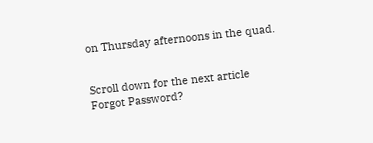on Thursday afternoons in the quad.


Scroll down for the next article
Forgot Password?